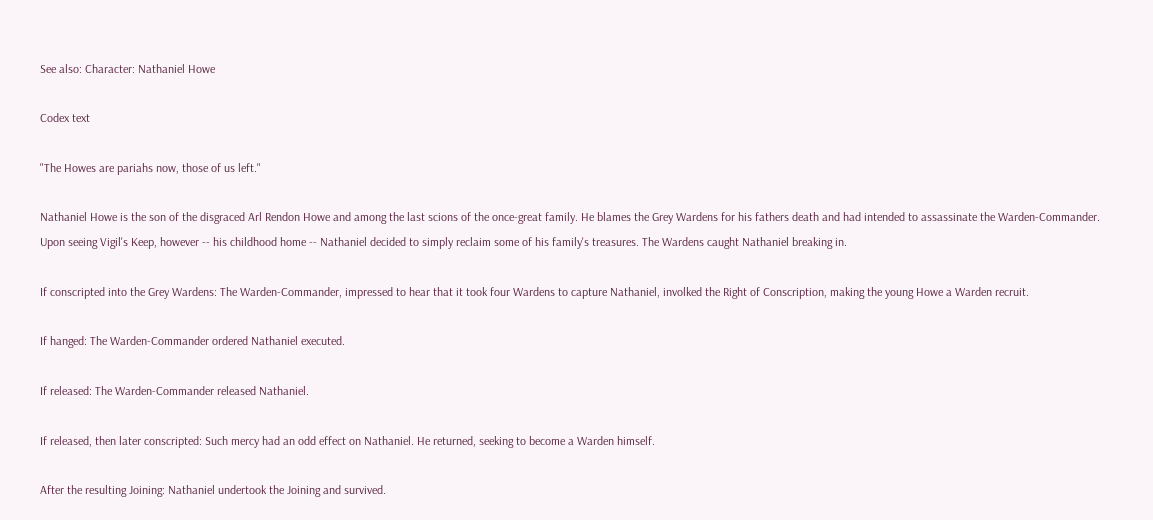See also: Character: Nathaniel Howe

Codex text

"The Howes are pariahs now, those of us left."

Nathaniel Howe is the son of the disgraced Arl Rendon Howe and among the last scions of the once-great family. He blames the Grey Wardens for his fathers death and had intended to assassinate the Warden-Commander. Upon seeing Vigil's Keep, however -- his childhood home -- Nathaniel decided to simply reclaim some of his family's treasures. The Wardens caught Nathaniel breaking in.

If conscripted into the Grey Wardens: The Warden-Commander, impressed to hear that it took four Wardens to capture Nathaniel, involked the Right of Conscription, making the young Howe a Warden recruit.

If hanged: The Warden-Commander ordered Nathaniel executed.

If released: The Warden-Commander released Nathaniel.

If released, then later conscripted: Such mercy had an odd effect on Nathaniel. He returned, seeking to become a Warden himself.

After the resulting Joining: Nathaniel undertook the Joining and survived.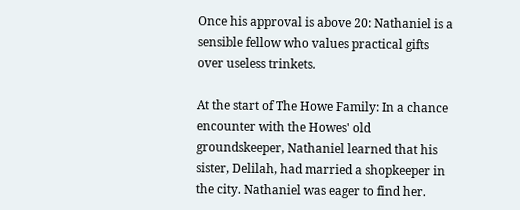Once his approval is above 20: Nathaniel is a sensible fellow who values practical gifts over useless trinkets.

At the start of The Howe Family: In a chance encounter with the Howes' old groundskeeper, Nathaniel learned that his sister, Delilah, had married a shopkeeper in the city. Nathaniel was eager to find her.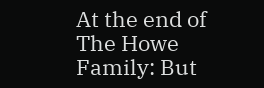At the end of The Howe Family: But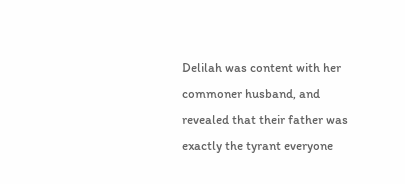Delilah was content with her commoner husband, and revealed that their father was exactly the tyrant everyone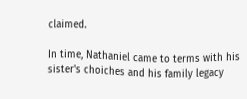claimed.

In time, Nathaniel came to terms with his sister's choiches and his family legacy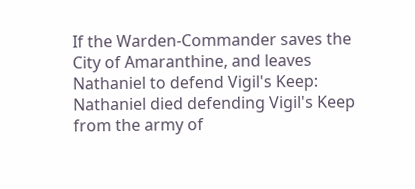If the Warden-Commander saves the City of Amaranthine, and leaves Nathaniel to defend Vigil's Keep: Nathaniel died defending Vigil's Keep from the army of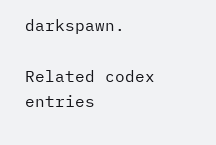darkspawn.

Related codex entries